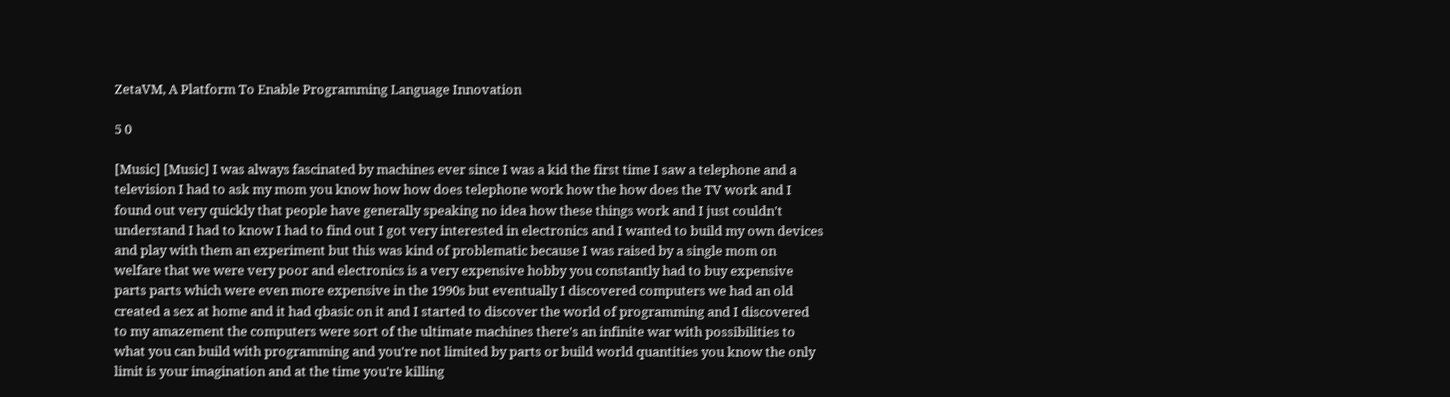ZetaVM, A Platform To Enable Programming Language Innovation

5 0

[Music] [Music] I was always fascinated by machines ever since I was a kid the first time I saw a telephone and a television I had to ask my mom you know how how does telephone work how the how does the TV work and I found out very quickly that people have generally speaking no idea how these things work and I just couldn't understand I had to know I had to find out I got very interested in electronics and I wanted to build my own devices and play with them an experiment but this was kind of problematic because I was raised by a single mom on welfare that we were very poor and electronics is a very expensive hobby you constantly had to buy expensive parts parts which were even more expensive in the 1990s but eventually I discovered computers we had an old created a sex at home and it had qbasic on it and I started to discover the world of programming and I discovered to my amazement the computers were sort of the ultimate machines there's an infinite war with possibilities to what you can build with programming and you're not limited by parts or build world quantities you know the only limit is your imagination and at the time you're killing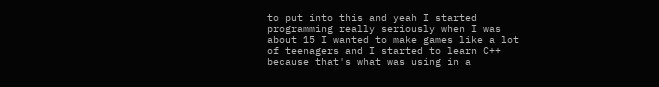to put into this and yeah I started programming really seriously when I was about 15 I wanted to make games like a lot of teenagers and I started to learn C++ because that's what was using in a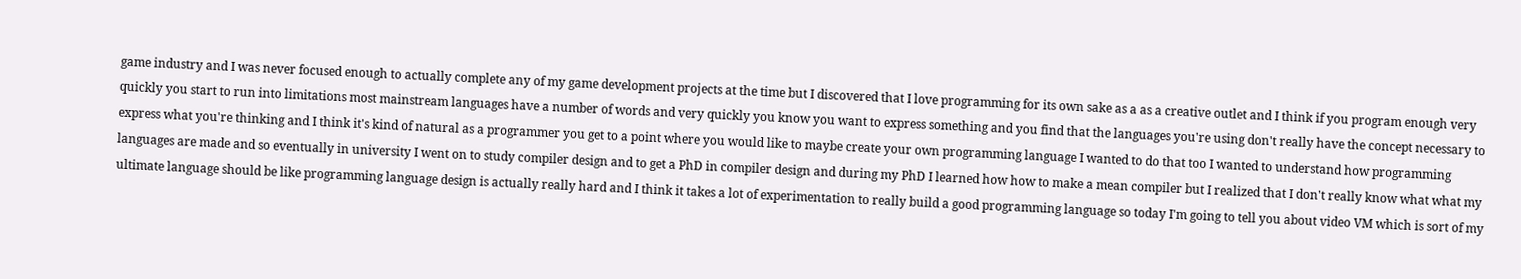game industry and I was never focused enough to actually complete any of my game development projects at the time but I discovered that I love programming for its own sake as a as a creative outlet and I think if you program enough very quickly you start to run into limitations most mainstream languages have a number of words and very quickly you know you want to express something and you find that the languages you're using don't really have the concept necessary to express what you're thinking and I think it's kind of natural as a programmer you get to a point where you would like to maybe create your own programming language I wanted to do that too I wanted to understand how programming languages are made and so eventually in university I went on to study compiler design and to get a PhD in compiler design and during my PhD I learned how how to make a mean compiler but I realized that I don't really know what what my ultimate language should be like programming language design is actually really hard and I think it takes a lot of experimentation to really build a good programming language so today I'm going to tell you about video VM which is sort of my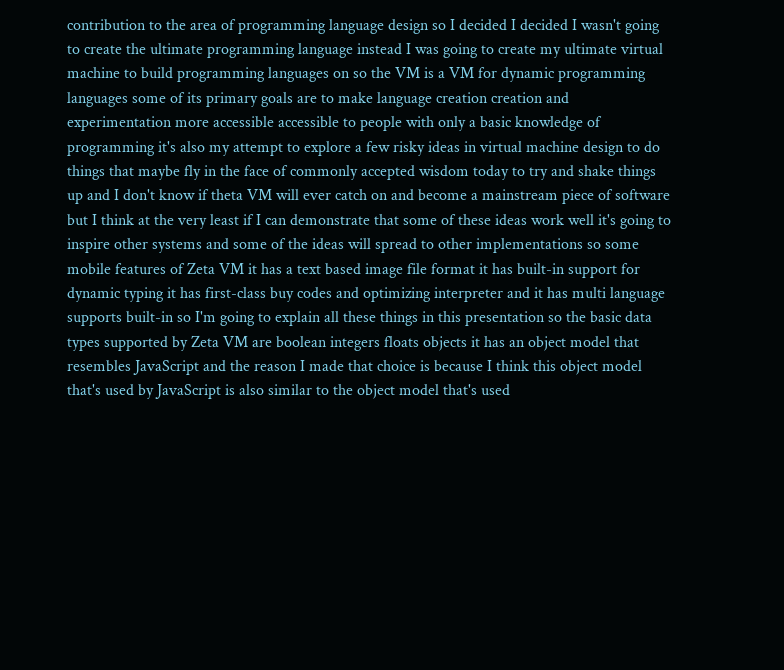contribution to the area of programming language design so I decided I decided I wasn't going to create the ultimate programming language instead I was going to create my ultimate virtual machine to build programming languages on so the VM is a VM for dynamic programming languages some of its primary goals are to make language creation creation and experimentation more accessible accessible to people with only a basic knowledge of programming it's also my attempt to explore a few risky ideas in virtual machine design to do things that maybe fly in the face of commonly accepted wisdom today to try and shake things up and I don't know if theta VM will ever catch on and become a mainstream piece of software but I think at the very least if I can demonstrate that some of these ideas work well it's going to inspire other systems and some of the ideas will spread to other implementations so some mobile features of Zeta VM it has a text based image file format it has built-in support for dynamic typing it has first-class buy codes and optimizing interpreter and it has multi language supports built-in so I'm going to explain all these things in this presentation so the basic data types supported by Zeta VM are boolean integers floats objects it has an object model that resembles JavaScript and the reason I made that choice is because I think this object model that's used by JavaScript is also similar to the object model that's used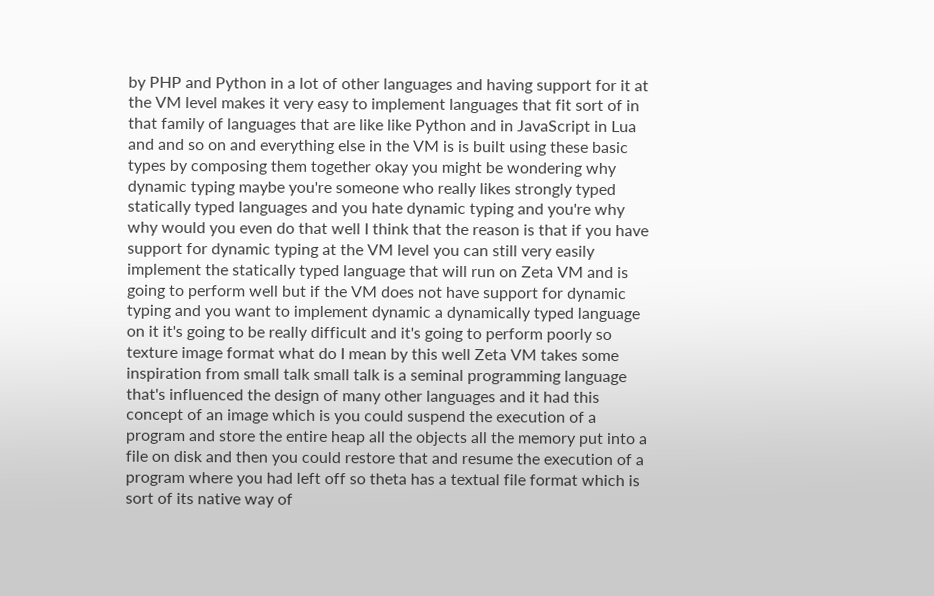by PHP and Python in a lot of other languages and having support for it at the VM level makes it very easy to implement languages that fit sort of in that family of languages that are like like Python and in JavaScript in Lua and and so on and everything else in the VM is is built using these basic types by composing them together okay you might be wondering why dynamic typing maybe you're someone who really likes strongly typed statically typed languages and you hate dynamic typing and you're why why would you even do that well I think that the reason is that if you have support for dynamic typing at the VM level you can still very easily implement the statically typed language that will run on Zeta VM and is going to perform well but if the VM does not have support for dynamic typing and you want to implement dynamic a dynamically typed language on it it's going to be really difficult and it's going to perform poorly so texture image format what do I mean by this well Zeta VM takes some inspiration from small talk small talk is a seminal programming language that's influenced the design of many other languages and it had this concept of an image which is you could suspend the execution of a program and store the entire heap all the objects all the memory put into a file on disk and then you could restore that and resume the execution of a program where you had left off so theta has a textual file format which is sort of its native way of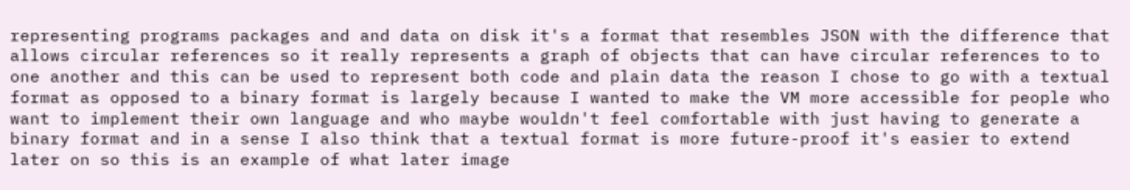representing programs packages and and data on disk it's a format that resembles JSON with the difference that allows circular references so it really represents a graph of objects that can have circular references to to one another and this can be used to represent both code and plain data the reason I chose to go with a textual format as opposed to a binary format is largely because I wanted to make the VM more accessible for people who want to implement their own language and who maybe wouldn't feel comfortable with just having to generate a binary format and in a sense I also think that a textual format is more future-proof it's easier to extend later on so this is an example of what later image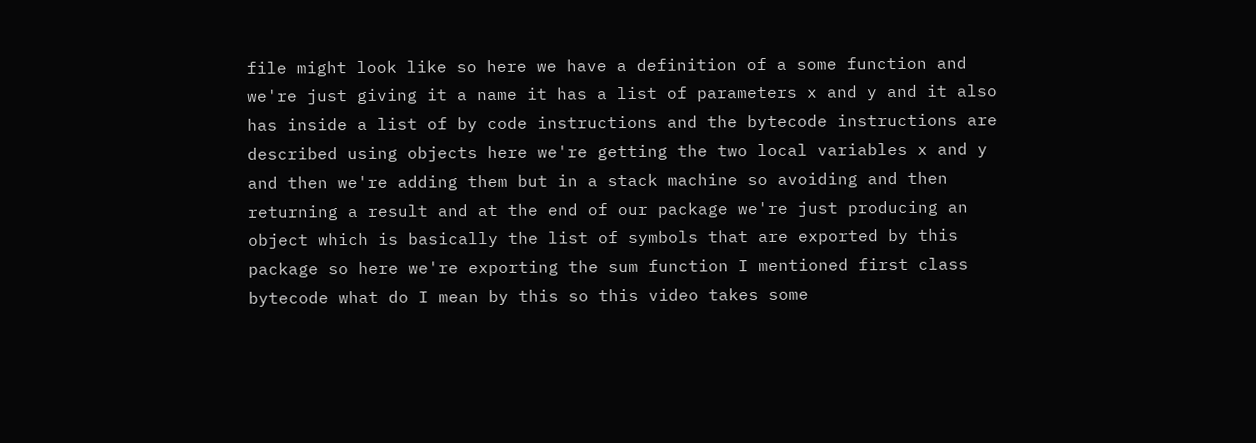file might look like so here we have a definition of a some function and we're just giving it a name it has a list of parameters x and y and it also has inside a list of by code instructions and the bytecode instructions are described using objects here we're getting the two local variables x and y and then we're adding them but in a stack machine so avoiding and then returning a result and at the end of our package we're just producing an object which is basically the list of symbols that are exported by this package so here we're exporting the sum function I mentioned first class bytecode what do I mean by this so this video takes some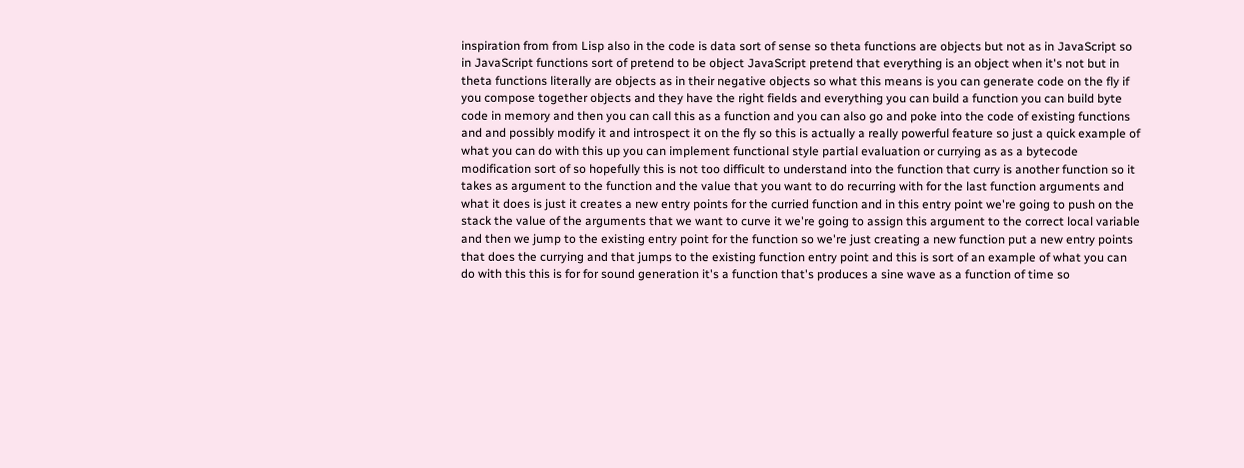inspiration from from Lisp also in the code is data sort of sense so theta functions are objects but not as in JavaScript so in JavaScript functions sort of pretend to be object JavaScript pretend that everything is an object when it's not but in theta functions literally are objects as in their negative objects so what this means is you can generate code on the fly if you compose together objects and they have the right fields and everything you can build a function you can build byte code in memory and then you can call this as a function and you can also go and poke into the code of existing functions and and possibly modify it and introspect it on the fly so this is actually a really powerful feature so just a quick example of what you can do with this up you can implement functional style partial evaluation or currying as as a bytecode modification sort of so hopefully this is not too difficult to understand into the function that curry is another function so it takes as argument to the function and the value that you want to do recurring with for the last function arguments and what it does is just it creates a new entry points for the curried function and in this entry point we're going to push on the stack the value of the arguments that we want to curve it we're going to assign this argument to the correct local variable and then we jump to the existing entry point for the function so we're just creating a new function put a new entry points that does the currying and that jumps to the existing function entry point and this is sort of an example of what you can do with this this is for for sound generation it's a function that's produces a sine wave as a function of time so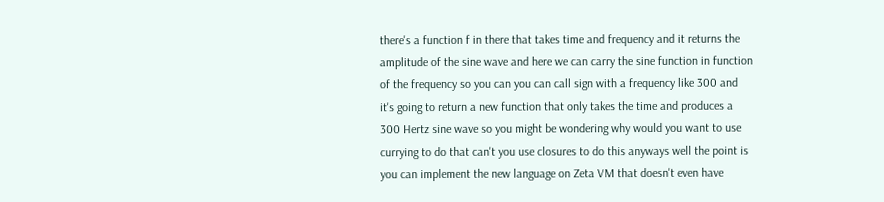there's a function f in there that takes time and frequency and it returns the amplitude of the sine wave and here we can carry the sine function in function of the frequency so you can you can call sign with a frequency like 300 and it's going to return a new function that only takes the time and produces a 300 Hertz sine wave so you might be wondering why would you want to use currying to do that can't you use closures to do this anyways well the point is you can implement the new language on Zeta VM that doesn't even have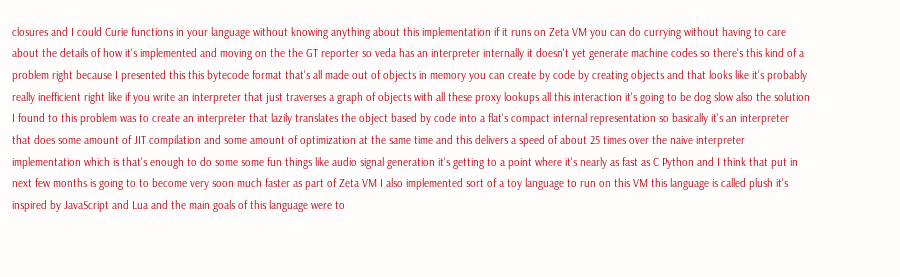closures and I could Curie functions in your language without knowing anything about this implementation if it runs on Zeta VM you can do currying without having to care about the details of how it's implemented and moving on the the GT reporter so veda has an interpreter internally it doesn't yet generate machine codes so there's this kind of a problem right because I presented this this bytecode format that's all made out of objects in memory you can create by code by creating objects and that looks like it's probably really inefficient right like if you write an interpreter that just traverses a graph of objects with all these proxy lookups all this interaction it's going to be dog slow also the solution I found to this problem was to create an interpreter that lazily translates the object based by code into a flat's compact internal representation so basically it's an interpreter that does some amount of JIT compilation and some amount of optimization at the same time and this delivers a speed of about 25 times over the naive interpreter implementation which is that's enough to do some some fun things like audio signal generation it's getting to a point where it's nearly as fast as C Python and I think that put in next few months is going to to become very soon much faster as part of Zeta VM I also implemented sort of a toy language to run on this VM this language is called plush it's inspired by JavaScript and Lua and the main goals of this language were to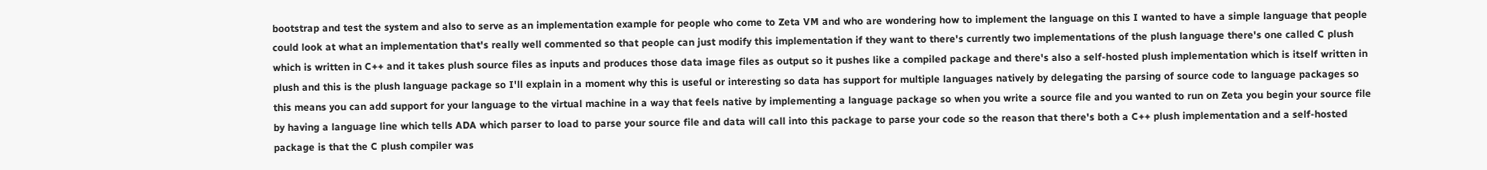bootstrap and test the system and also to serve as an implementation example for people who come to Zeta VM and who are wondering how to implement the language on this I wanted to have a simple language that people could look at what an implementation that's really well commented so that people can just modify this implementation if they want to there's currently two implementations of the plush language there's one called C plush which is written in C++ and it takes plush source files as inputs and produces those data image files as output so it pushes like a compiled package and there's also a self-hosted plush implementation which is itself written in plush and this is the plush language package so I'll explain in a moment why this is useful or interesting so data has support for multiple languages natively by delegating the parsing of source code to language packages so this means you can add support for your language to the virtual machine in a way that feels native by implementing a language package so when you write a source file and you wanted to run on Zeta you begin your source file by having a language line which tells ADA which parser to load to parse your source file and data will call into this package to parse your code so the reason that there's both a C++ plush implementation and a self-hosted package is that the C plush compiler was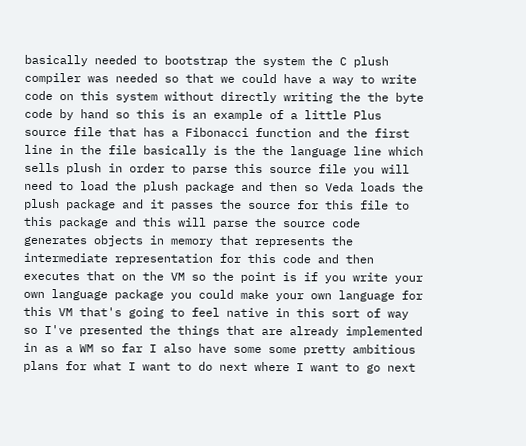basically needed to bootstrap the system the C plush compiler was needed so that we could have a way to write code on this system without directly writing the the byte code by hand so this is an example of a little Plus source file that has a Fibonacci function and the first line in the file basically is the the language line which sells plush in order to parse this source file you will need to load the plush package and then so Veda loads the plush package and it passes the source for this file to this package and this will parse the source code generates objects in memory that represents the intermediate representation for this code and then executes that on the VM so the point is if you write your own language package you could make your own language for this VM that's going to feel native in this sort of way so I've presented the things that are already implemented in as a WM so far I also have some some pretty ambitious plans for what I want to do next where I want to go next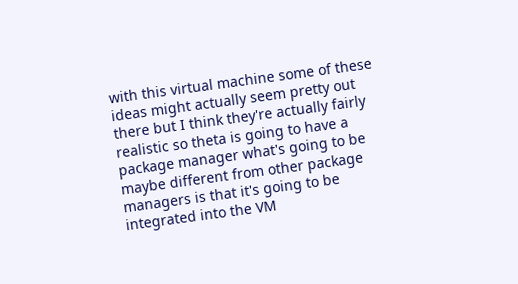with this virtual machine some of these ideas might actually seem pretty out there but I think they're actually fairly realistic so theta is going to have a package manager what's going to be maybe different from other package managers is that it's going to be integrated into the VM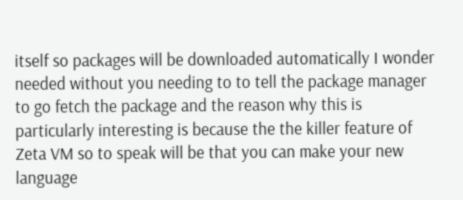itself so packages will be downloaded automatically I wonder needed without you needing to to tell the package manager to go fetch the package and the reason why this is particularly interesting is because the the killer feature of Zeta VM so to speak will be that you can make your new language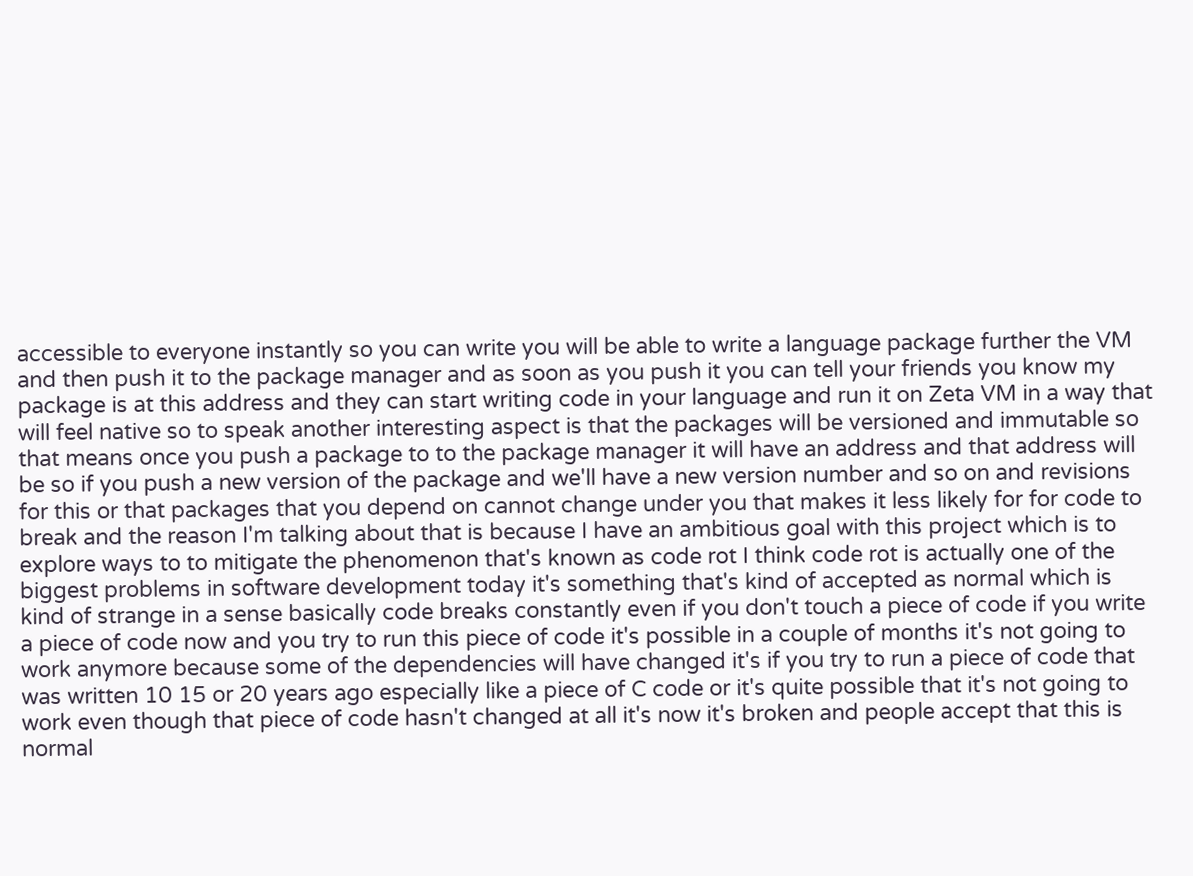accessible to everyone instantly so you can write you will be able to write a language package further the VM and then push it to the package manager and as soon as you push it you can tell your friends you know my package is at this address and they can start writing code in your language and run it on Zeta VM in a way that will feel native so to speak another interesting aspect is that the packages will be versioned and immutable so that means once you push a package to to the package manager it will have an address and that address will be so if you push a new version of the package and we'll have a new version number and so on and revisions for this or that packages that you depend on cannot change under you that makes it less likely for for code to break and the reason I'm talking about that is because I have an ambitious goal with this project which is to explore ways to to mitigate the phenomenon that's known as code rot I think code rot is actually one of the biggest problems in software development today it's something that's kind of accepted as normal which is kind of strange in a sense basically code breaks constantly even if you don't touch a piece of code if you write a piece of code now and you try to run this piece of code it's possible in a couple of months it's not going to work anymore because some of the dependencies will have changed it's if you try to run a piece of code that was written 10 15 or 20 years ago especially like a piece of C code or it's quite possible that it's not going to work even though that piece of code hasn't changed at all it's now it's broken and people accept that this is normal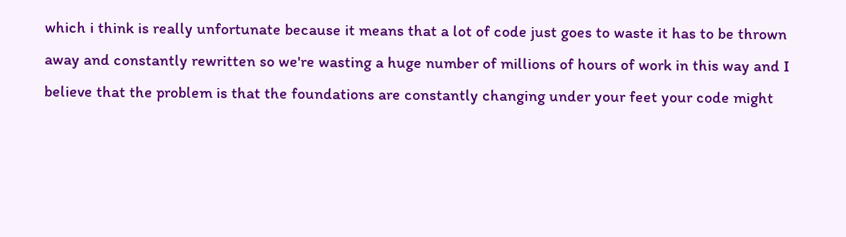which i think is really unfortunate because it means that a lot of code just goes to waste it has to be thrown away and constantly rewritten so we're wasting a huge number of millions of hours of work in this way and I believe that the problem is that the foundations are constantly changing under your feet your code might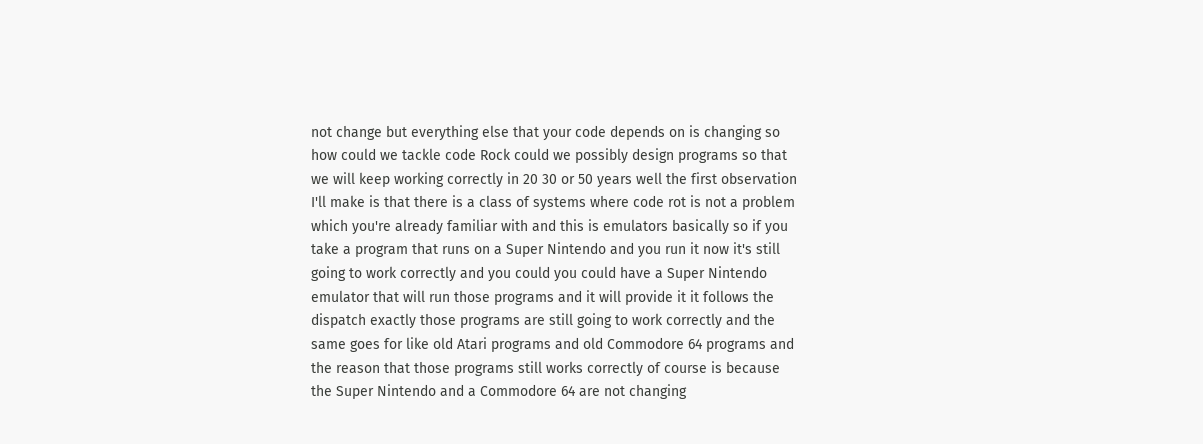not change but everything else that your code depends on is changing so how could we tackle code Rock could we possibly design programs so that we will keep working correctly in 20 30 or 50 years well the first observation I'll make is that there is a class of systems where code rot is not a problem which you're already familiar with and this is emulators basically so if you take a program that runs on a Super Nintendo and you run it now it's still going to work correctly and you could you could have a Super Nintendo emulator that will run those programs and it will provide it it follows the dispatch exactly those programs are still going to work correctly and the same goes for like old Atari programs and old Commodore 64 programs and the reason that those programs still works correctly of course is because the Super Nintendo and a Commodore 64 are not changing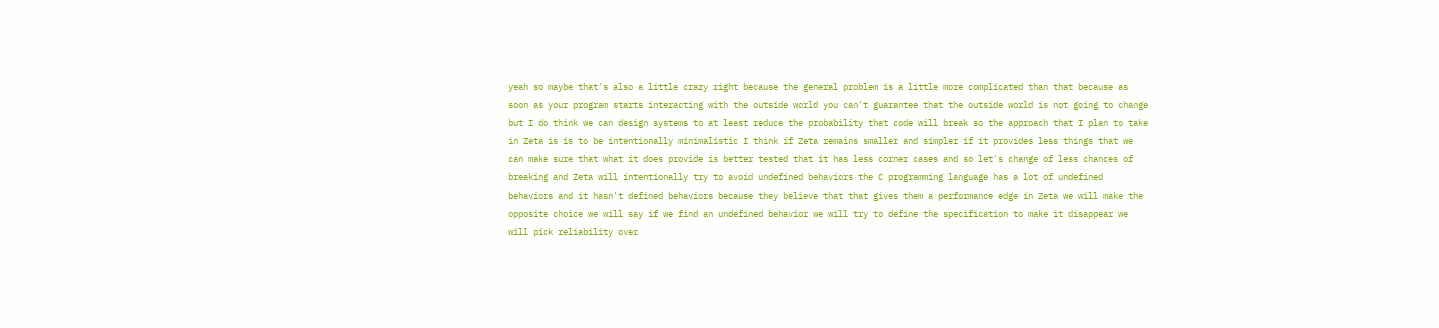yeah so maybe that's also a little crazy right because the general problem is a little more complicated than that because as soon as your program starts interacting with the outside world you can't guarantee that the outside world is not going to change but I do think we can design systems to at least reduce the probability that code will break so the approach that I plan to take in Zeta is is to be intentionally minimalistic I think if Zeta remains smaller and simpler if it provides less things that we can make sure that what it does provide is better tested that it has less corner cases and so let's change of less chances of breaking and Zeta will intentionally try to avoid undefined behaviors the C programming language has a lot of undefined behaviors and it hasn't defined behaviors because they believe that that gives them a performance edge in Zeta we will make the opposite choice we will say if we find an undefined behavior we will try to define the specification to make it disappear we will pick reliability over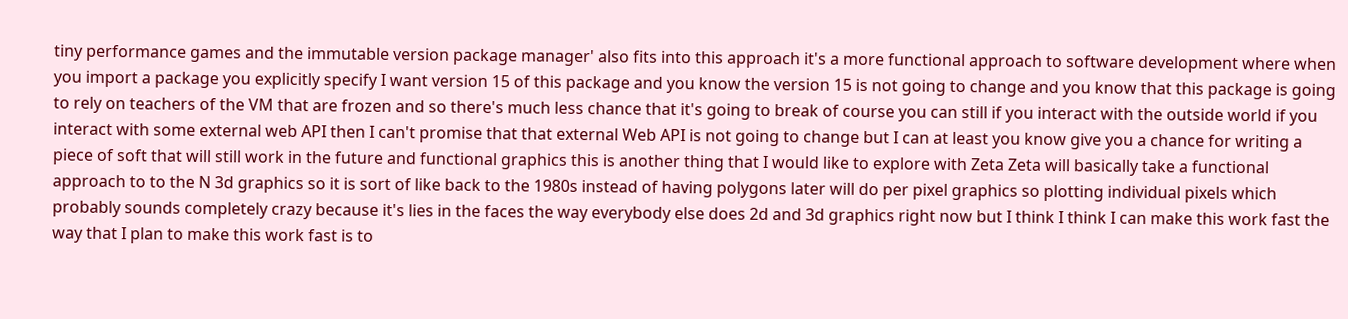tiny performance games and the immutable version package manager' also fits into this approach it's a more functional approach to software development where when you import a package you explicitly specify I want version 15 of this package and you know the version 15 is not going to change and you know that this package is going to rely on teachers of the VM that are frozen and so there's much less chance that it's going to break of course you can still if you interact with the outside world if you interact with some external web API then I can't promise that that external Web API is not going to change but I can at least you know give you a chance for writing a piece of soft that will still work in the future and functional graphics this is another thing that I would like to explore with Zeta Zeta will basically take a functional approach to to the N 3d graphics so it is sort of like back to the 1980s instead of having polygons later will do per pixel graphics so plotting individual pixels which probably sounds completely crazy because it's lies in the faces the way everybody else does 2d and 3d graphics right now but I think I think I can make this work fast the way that I plan to make this work fast is to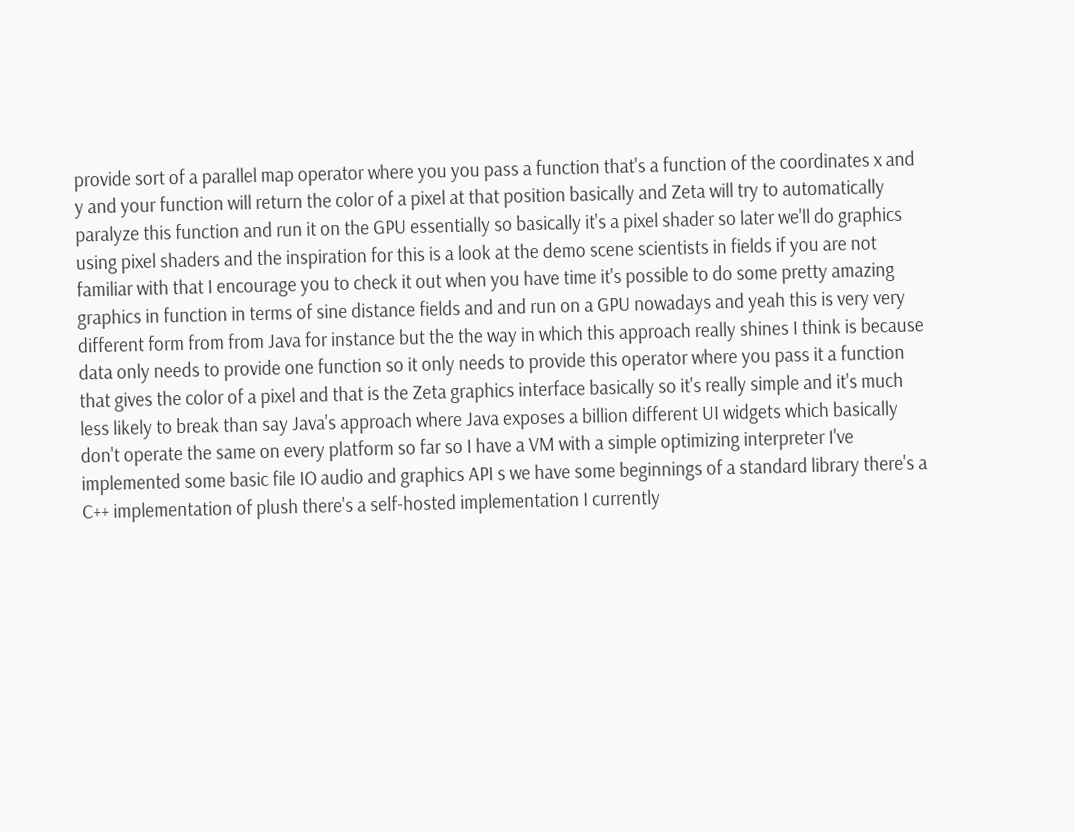provide sort of a parallel map operator where you you pass a function that's a function of the coordinates x and y and your function will return the color of a pixel at that position basically and Zeta will try to automatically paralyze this function and run it on the GPU essentially so basically it's a pixel shader so later we'll do graphics using pixel shaders and the inspiration for this is a look at the demo scene scientists in fields if you are not familiar with that I encourage you to check it out when you have time it's possible to do some pretty amazing graphics in function in terms of sine distance fields and and run on a GPU nowadays and yeah this is very very different form from from Java for instance but the the way in which this approach really shines I think is because data only needs to provide one function so it only needs to provide this operator where you pass it a function that gives the color of a pixel and that is the Zeta graphics interface basically so it's really simple and it's much less likely to break than say Java's approach where Java exposes a billion different UI widgets which basically don't operate the same on every platform so far so I have a VM with a simple optimizing interpreter I've implemented some basic file IO audio and graphics API s we have some beginnings of a standard library there's a C++ implementation of plush there's a self-hosted implementation I currently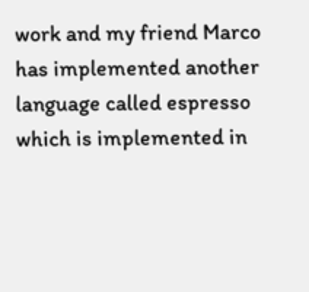work and my friend Marco has implemented another language called espresso which is implemented in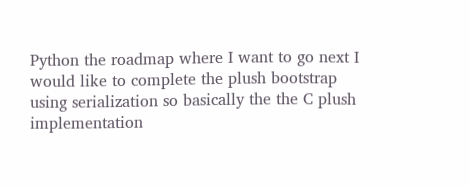Python the roadmap where I want to go next I would like to complete the plush bootstrap using serialization so basically the the C plush implementation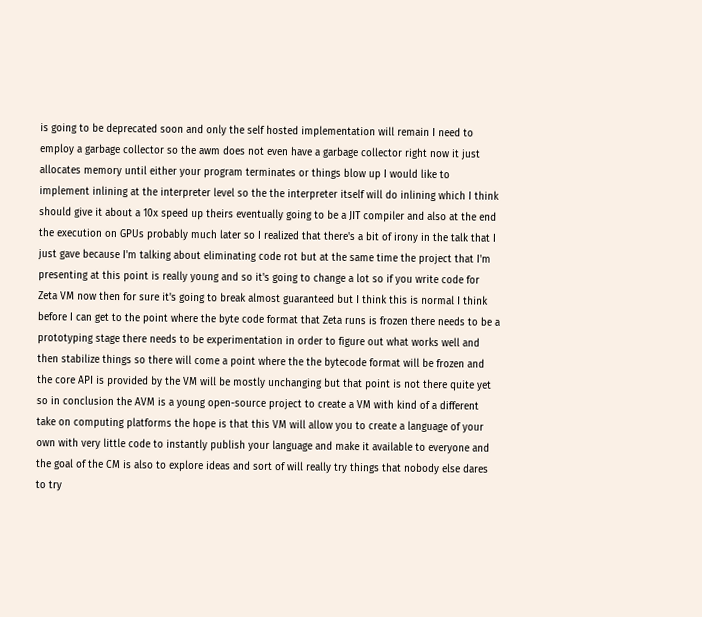is going to be deprecated soon and only the self hosted implementation will remain I need to employ a garbage collector so the awm does not even have a garbage collector right now it just allocates memory until either your program terminates or things blow up I would like to implement inlining at the interpreter level so the the interpreter itself will do inlining which I think should give it about a 10x speed up theirs eventually going to be a JIT compiler and also at the end the execution on GPUs probably much later so I realized that there's a bit of irony in the talk that I just gave because I'm talking about eliminating code rot but at the same time the project that I'm presenting at this point is really young and so it's going to change a lot so if you write code for Zeta VM now then for sure it's going to break almost guaranteed but I think this is normal I think before I can get to the point where the byte code format that Zeta runs is frozen there needs to be a prototyping stage there needs to be experimentation in order to figure out what works well and then stabilize things so there will come a point where the the bytecode format will be frozen and the core API is provided by the VM will be mostly unchanging but that point is not there quite yet so in conclusion the AVM is a young open-source project to create a VM with kind of a different take on computing platforms the hope is that this VM will allow you to create a language of your own with very little code to instantly publish your language and make it available to everyone and the goal of the CM is also to explore ideas and sort of will really try things that nobody else dares to try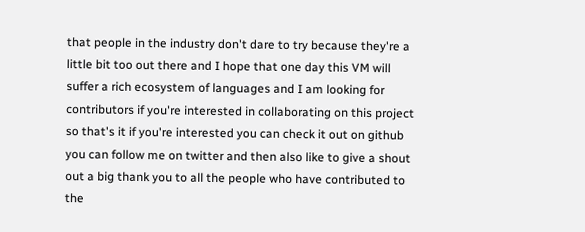that people in the industry don't dare to try because they're a little bit too out there and I hope that one day this VM will suffer a rich ecosystem of languages and I am looking for contributors if you're interested in collaborating on this project so that's it if you're interested you can check it out on github you can follow me on twitter and then also like to give a shout out a big thank you to all the people who have contributed to the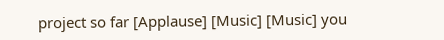project so far [Applause] [Music] [Music] you